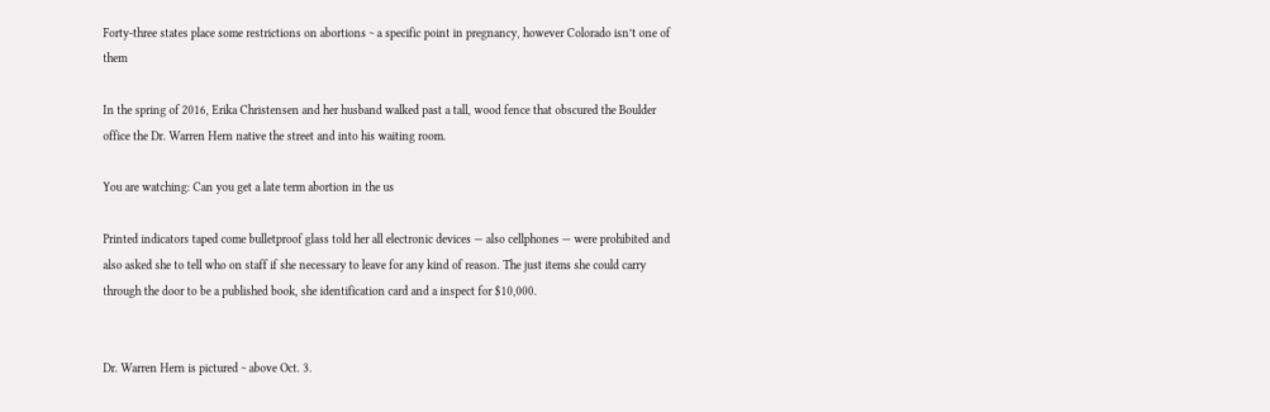Forty-three states place some restrictions on abortions ~ a specific point in pregnancy, however Colorado isn’t one of them

In the spring of 2016, Erika Christensen and her husband walked past a tall, wood fence that obscured the Boulder office the Dr. Warren Hern native the street and into his waiting room.

You are watching: Can you get a late term abortion in the us

Printed indicators taped come bulletproof glass told her all electronic devices — also cellphones — were prohibited and also asked she to tell who on staff if she necessary to leave for any kind of reason. The just items she could carry through the door to be a published book, she identification card and a inspect for $10,000.


Dr. Warren Hern is pictured ~ above Oct. 3.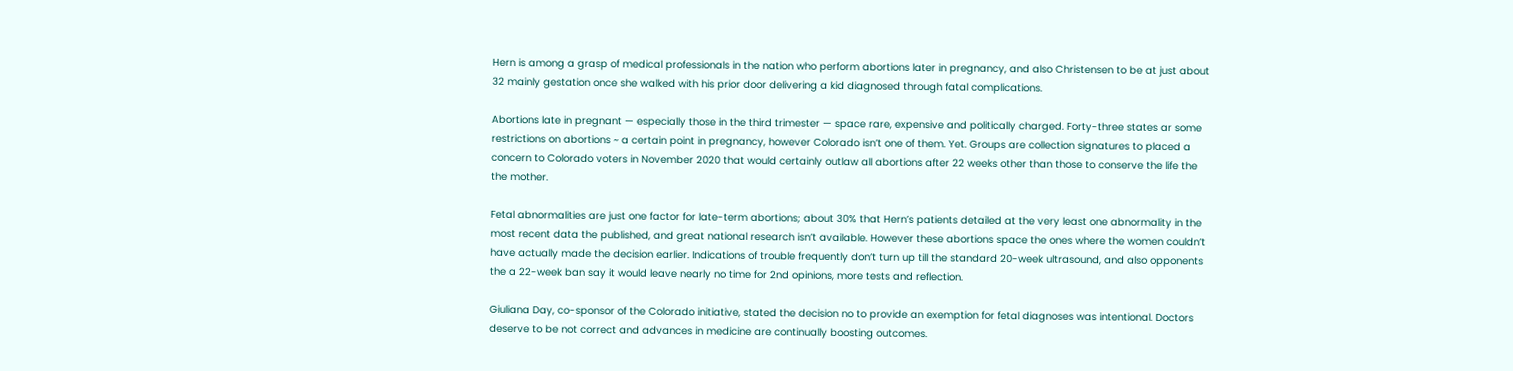Hern is among a grasp of medical professionals in the nation who perform abortions later in pregnancy, and also Christensen to be at just about 32 mainly gestation once she walked with his prior door delivering a kid diagnosed through fatal complications.

Abortions late in pregnant — especially those in the third trimester — space rare, expensive and politically charged. Forty-three states ar some restrictions on abortions ~ a certain point in pregnancy, however Colorado isn’t one of them. Yet. Groups are collection signatures to placed a concern to Colorado voters in November 2020 that would certainly outlaw all abortions after 22 weeks other than those to conserve the life the the mother.

Fetal abnormalities are just one factor for late-term abortions; about 30% that Hern’s patients detailed at the very least one abnormality in the most recent data the published, and great national research isn’t available. However these abortions space the ones where the women couldn’t have actually made the decision earlier. Indications of trouble frequently don’t turn up till the standard 20-week ultrasound, and also opponents the a 22-week ban say it would leave nearly no time for 2nd opinions, more tests and reflection.

Giuliana Day, co-sponsor of the Colorado initiative, stated the decision no to provide an exemption for fetal diagnoses was intentional. Doctors deserve to be not correct and advances in medicine are continually boosting outcomes.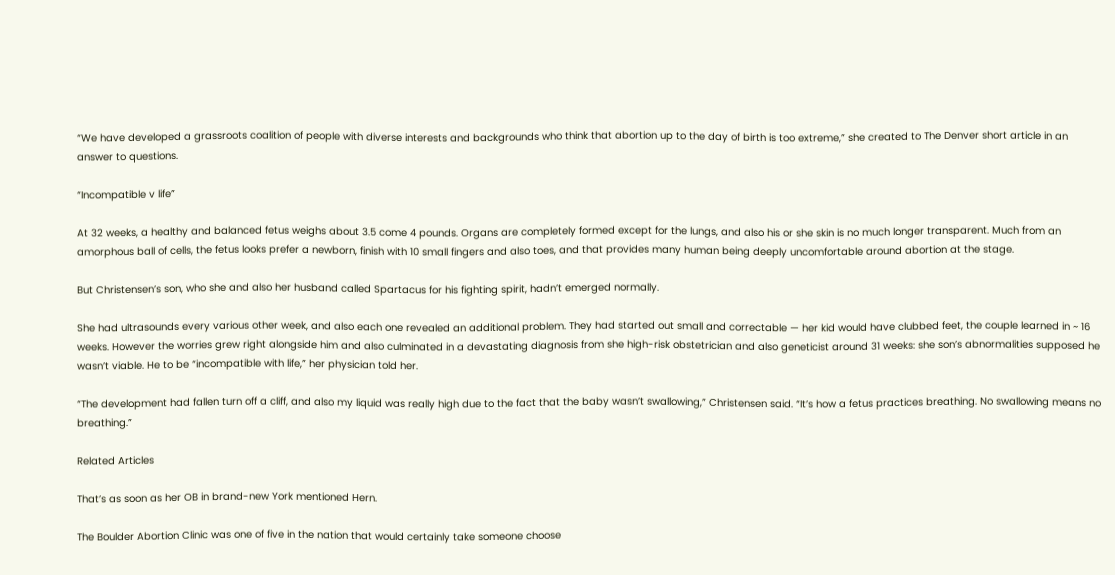“We have developed a grassroots coalition of people with diverse interests and backgrounds who think that abortion up to the day of birth is too extreme,” she created to The Denver short article in an answer to questions.

“Incompatible v life”

At 32 weeks, a healthy and balanced fetus weighs about 3.5 come 4 pounds. Organs are completely formed except for the lungs, and also his or she skin is no much longer transparent. Much from an amorphous ball of cells, the fetus looks prefer a newborn, finish with 10 small fingers and also toes, and that provides many human being deeply uncomfortable around abortion at the stage.

But Christensen’s son, who she and also her husband called Spartacus for his fighting spirit, hadn’t emerged normally.

She had ultrasounds every various other week, and also each one revealed an additional problem. They had started out small and correctable — her kid would have clubbed feet, the couple learned in ~ 16 weeks. However the worries grew right alongside him and also culminated in a devastating diagnosis from she high-risk obstetrician and also geneticist around 31 weeks: she son’s abnormalities supposed he wasn’t viable. He to be “incompatible with life,” her physician told her.

“The development had fallen turn off a cliff, and also my liquid was really high due to the fact that the baby wasn’t swallowing,” Christensen said. “It’s how a fetus practices breathing. No swallowing means no breathing.”

Related Articles

That’s as soon as her OB in brand-new York mentioned Hern.

The Boulder Abortion Clinic was one of five in the nation that would certainly take someone choose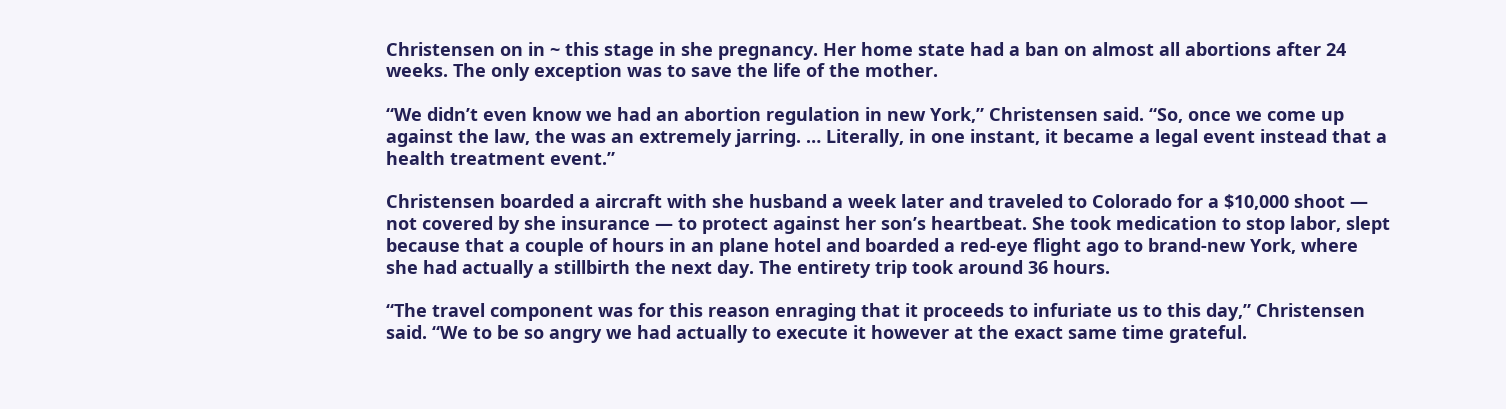Christensen on in ~ this stage in she pregnancy. Her home state had a ban on almost all abortions after 24 weeks. The only exception was to save the life of the mother.

“We didn’t even know we had an abortion regulation in new York,” Christensen said. “So, once we come up against the law, the was an extremely jarring. … Literally, in one instant, it became a legal event instead that a health treatment event.”

Christensen boarded a aircraft with she husband a week later and traveled to Colorado for a $10,000 shoot — not covered by she insurance — to protect against her son’s heartbeat. She took medication to stop labor, slept because that a couple of hours in an plane hotel and boarded a red-eye flight ago to brand-new York, where she had actually a stillbirth the next day. The entirety trip took around 36 hours.

“The travel component was for this reason enraging that it proceeds to infuriate us to this day,” Christensen said. “We to be so angry we had actually to execute it however at the exact same time grateful.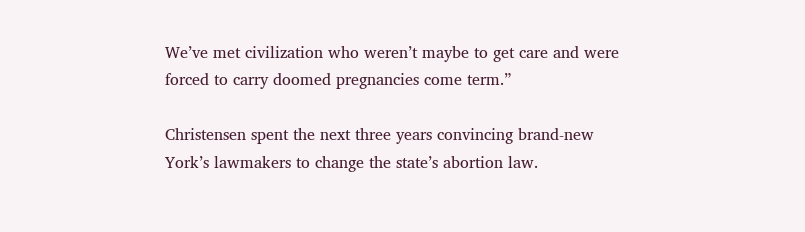We’ve met civilization who weren’t maybe to get care and were forced to carry doomed pregnancies come term.”

Christensen spent the next three years convincing brand-new York’s lawmakers to change the state’s abortion law.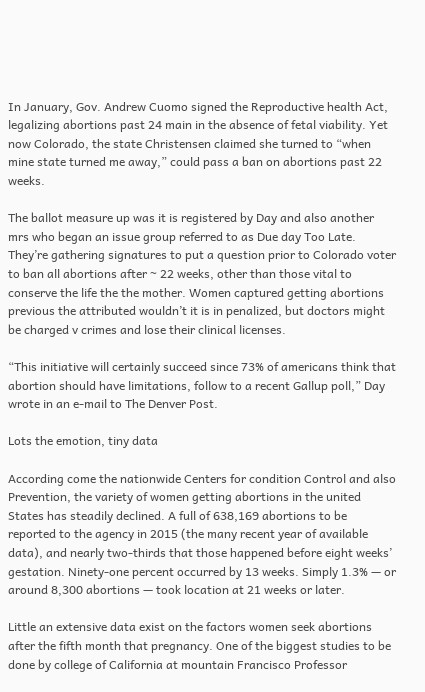In January, Gov. Andrew Cuomo signed the Reproductive health Act, legalizing abortions past 24 main in the absence of fetal viability. Yet now Colorado, the state Christensen claimed she turned to “when mine state turned me away,” could pass a ban on abortions past 22 weeks.

The ballot measure up was it is registered by Day and also another mrs who began an issue group referred to as Due day Too Late. They’re gathering signatures to put a question prior to Colorado voter to ban all abortions after ~ 22 weeks, other than those vital to conserve the life the the mother. Women captured getting abortions previous the attributed wouldn’t it is in penalized, but doctors might be charged v crimes and lose their clinical licenses.

“This initiative will certainly succeed since 73% of americans think that abortion should have limitations, follow to a recent Gallup poll,” Day wrote in an e-mail to The Denver Post.

Lots the emotion, tiny data

According come the nationwide Centers for condition Control and also Prevention, the variety of women getting abortions in the united States has steadily declined. A full of 638,169 abortions to be reported to the agency in 2015 (the many recent year of available data), and nearly two-thirds that those happened before eight weeks’ gestation. Ninety-one percent occurred by 13 weeks. Simply 1.3% — or around 8,300 abortions — took location at 21 weeks or later.

Little an extensive data exist on the factors women seek abortions after the fifth month that pregnancy. One of the biggest studies to be done by college of California at mountain Francisco Professor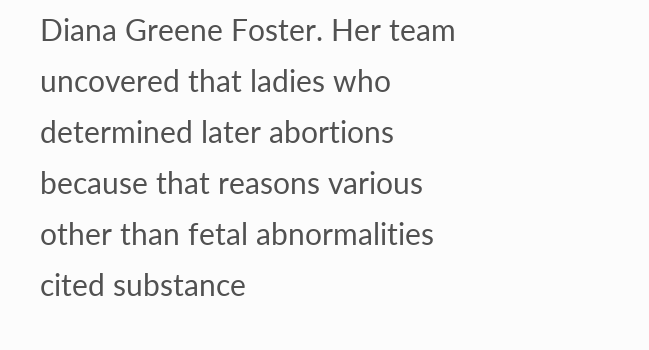Diana Greene Foster. Her team uncovered that ladies who determined later abortions because that reasons various other than fetal abnormalities cited substance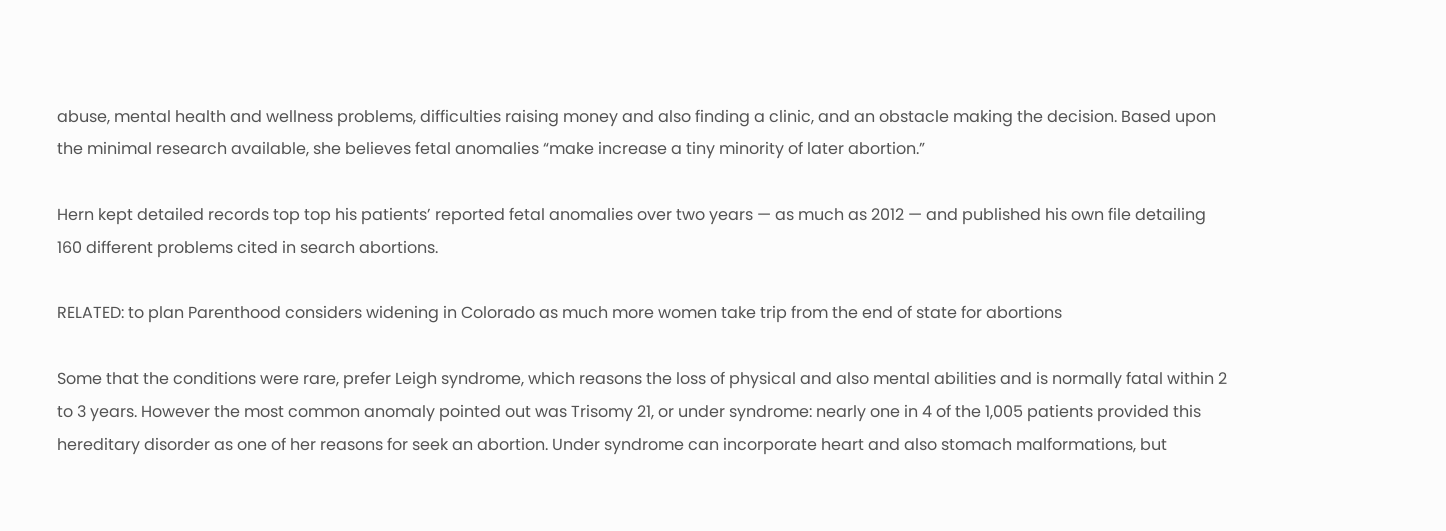abuse, mental health and wellness problems, difficulties raising money and also finding a clinic, and an obstacle making the decision. Based upon the minimal research available, she believes fetal anomalies “make increase a tiny minority of later abortion.”

Hern kept detailed records top top his patients’ reported fetal anomalies over two years — as much as 2012 — and published his own file detailing 160 different problems cited in search abortions.

RELATED: to plan Parenthood considers widening in Colorado as much more women take trip from the end of state for abortions

Some that the conditions were rare, prefer Leigh syndrome, which reasons the loss of physical and also mental abilities and is normally fatal within 2 to 3 years. However the most common anomaly pointed out was Trisomy 21, or under syndrome: nearly one in 4 of the 1,005 patients provided this hereditary disorder as one of her reasons for seek an abortion. Under syndrome can incorporate heart and also stomach malformations, but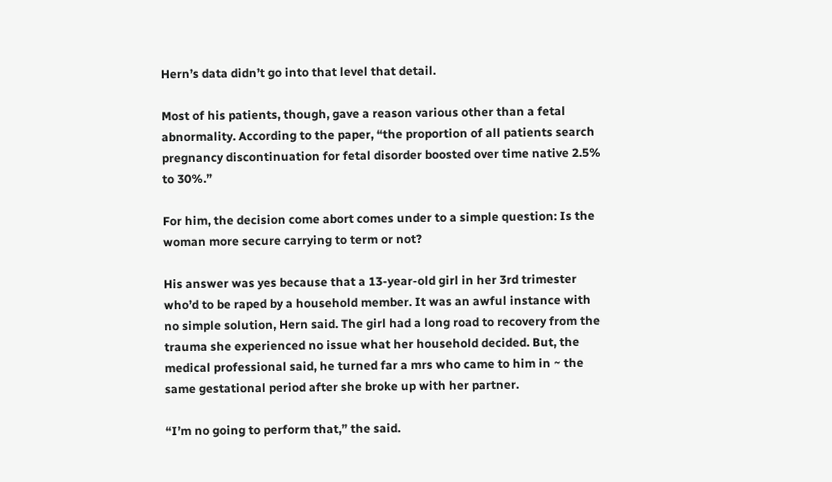Hern’s data didn’t go into that level that detail.

Most of his patients, though, gave a reason various other than a fetal abnormality. According to the paper, “the proportion of all patients search pregnancy discontinuation for fetal disorder boosted over time native 2.5% to 30%.”

For him, the decision come abort comes under to a simple question: Is the woman more secure carrying to term or not?

His answer was yes because that a 13-year-old girl in her 3rd trimester who’d to be raped by a household member. It was an awful instance with no simple solution, Hern said. The girl had a long road to recovery from the trauma she experienced no issue what her household decided. But, the medical professional said, he turned far a mrs who came to him in ~ the same gestational period after she broke up with her partner.

“I’m no going to perform that,” the said.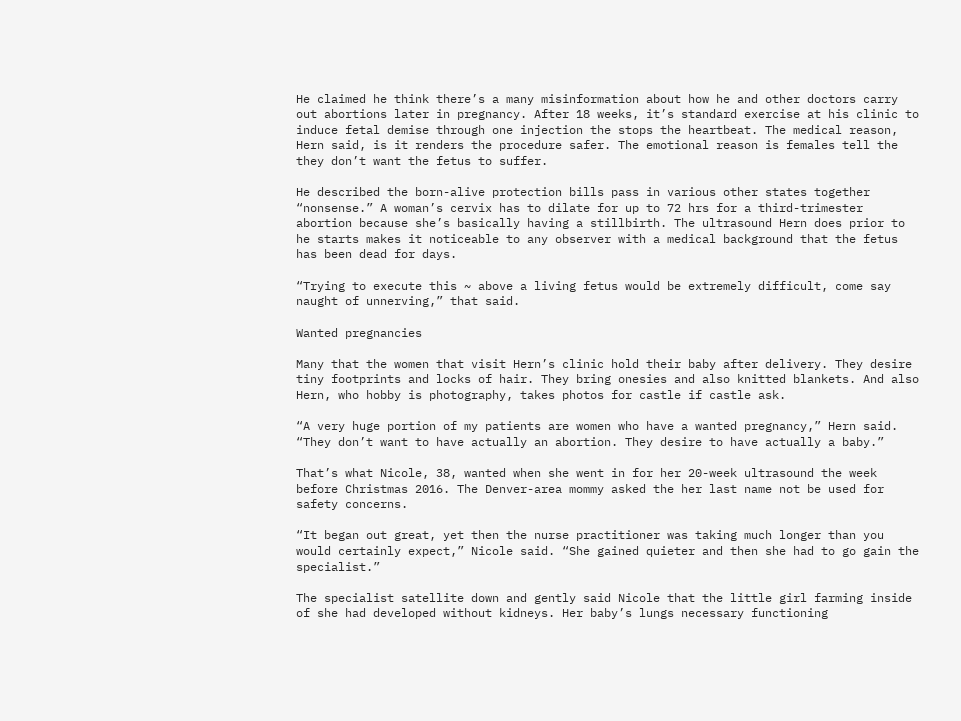He claimed he think there’s a many misinformation about how he and other doctors carry out abortions later in pregnancy. After 18 weeks, it’s standard exercise at his clinic to induce fetal demise through one injection the stops the heartbeat. The medical reason, Hern said, is it renders the procedure safer. The emotional reason is females tell the they don’t want the fetus to suffer.

He described the born-alive protection bills pass in various other states together “nonsense.” A woman’s cervix has to dilate for up to 72 hrs for a third-trimester abortion because she’s basically having a stillbirth. The ultrasound Hern does prior to he starts makes it noticeable to any observer with a medical background that the fetus has been dead for days.

“Trying to execute this ~ above a living fetus would be extremely difficult, come say naught of unnerving,” that said.

Wanted pregnancies

Many that the women that visit Hern’s clinic hold their baby after delivery. They desire tiny footprints and locks of hair. They bring onesies and also knitted blankets. And also Hern, who hobby is photography, takes photos for castle if castle ask.

“A very huge portion of my patients are women who have a wanted pregnancy,” Hern said. “They don’t want to have actually an abortion. They desire to have actually a baby.”

That’s what Nicole, 38, wanted when she went in for her 20-week ultrasound the week before Christmas 2016. The Denver-area mommy asked the her last name not be used for safety concerns.

“It began out great, yet then the nurse practitioner was taking much longer than you would certainly expect,” Nicole said. “She gained quieter and then she had to go gain the specialist.”

The specialist satellite down and gently said Nicole that the little girl farming inside of she had developed without kidneys. Her baby’s lungs necessary functioning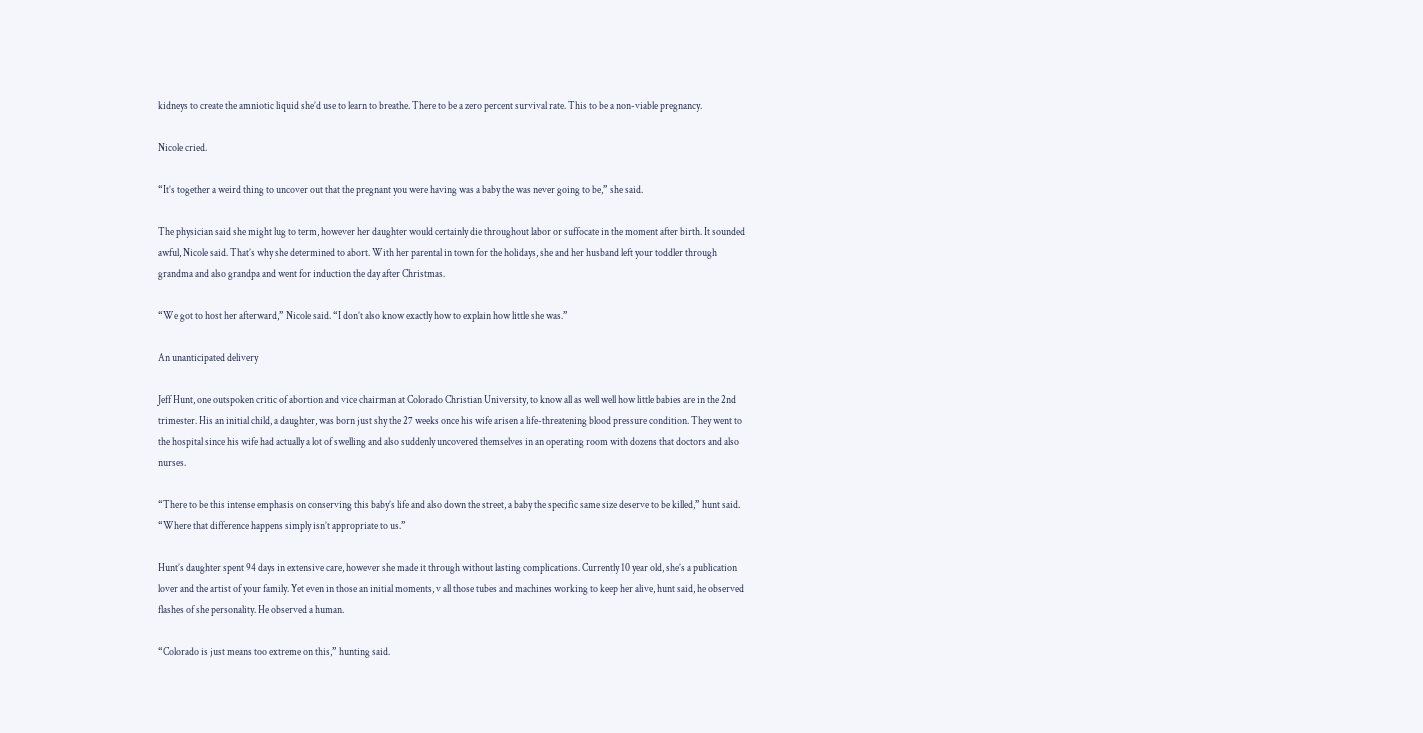kidneys to create the amniotic liquid she’d use to learn to breathe. There to be a zero percent survival rate. This to be a non-viable pregnancy.

Nicole cried.

“It’s together a weird thing to uncover out that the pregnant you were having was a baby the was never going to be,” she said.

The physician said she might lug to term, however her daughter would certainly die throughout labor or suffocate in the moment after birth. It sounded awful, Nicole said. That’s why she determined to abort. With her parental in town for the holidays, she and her husband left your toddler through grandma and also grandpa and went for induction the day after Christmas.

“We got to host her afterward,” Nicole said. “I don’t also know exactly how to explain how little she was.”

An unanticipated delivery

Jeff Hunt, one outspoken critic of abortion and vice chairman at Colorado Christian University, to know all as well well how little babies are in the 2nd trimester. His an initial child, a daughter, was born just shy the 27 weeks once his wife arisen a life-threatening blood pressure condition. They went to the hospital since his wife had actually a lot of swelling and also suddenly uncovered themselves in an operating room with dozens that doctors and also nurses.

“There to be this intense emphasis on conserving this baby’s life and also down the street, a baby the specific same size deserve to be killed,” hunt said. “Where that difference happens simply isn’t appropriate to us.”

Hunt’s daughter spent 94 days in extensive care, however she made it through without lasting complications. Currently 10 year old, she’s a publication lover and the artist of your family. Yet even in those an initial moments, v all those tubes and machines working to keep her alive, hunt said, he observed flashes of she personality. He observed a human.

“Colorado is just means too extreme on this,” hunting said.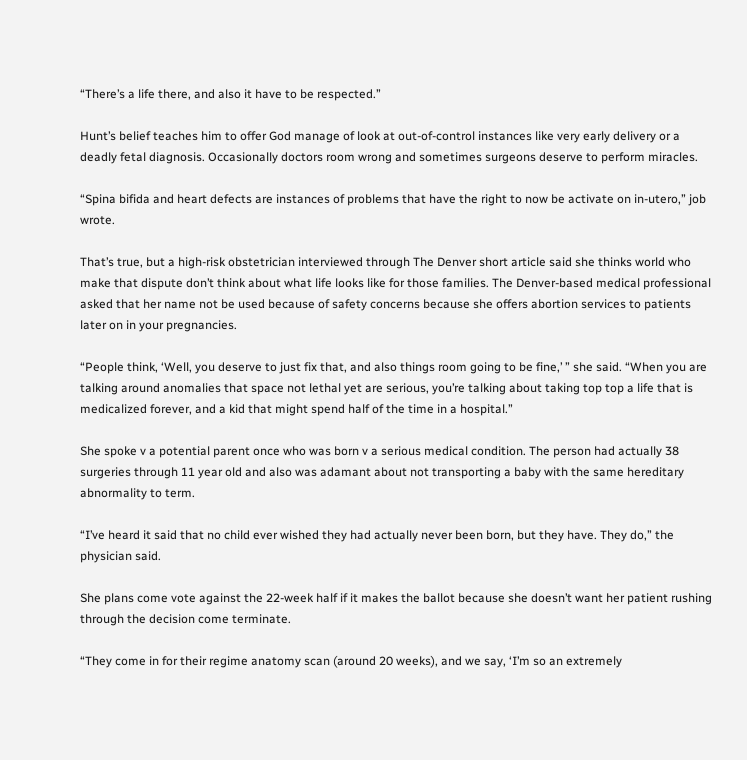“There’s a life there, and also it have to be respected.”

Hunt’s belief teaches him to offer God manage of look at out-of-control instances like very early delivery or a deadly fetal diagnosis. Occasionally doctors room wrong and sometimes surgeons deserve to perform miracles.

“Spina bifida and heart defects are instances of problems that have the right to now be activate on in-utero,” job wrote.

That’s true, but a high-risk obstetrician interviewed through The Denver short article said she thinks world who make that dispute don’t think about what life looks like for those families. The Denver-based medical professional asked that her name not be used because of safety concerns because she offers abortion services to patients later on in your pregnancies.

“People think, ‘Well, you deserve to just fix that, and also things room going to be fine,’ ” she said. “When you are talking around anomalies that space not lethal yet are serious, you’re talking about taking top top a life that is medicalized forever, and a kid that might spend half of the time in a hospital.”

She spoke v a potential parent once who was born v a serious medical condition. The person had actually 38 surgeries through 11 year old and also was adamant about not transporting a baby with the same hereditary abnormality to term.

“I’ve heard it said that no child ever wished they had actually never been born, but they have. They do,” the physician said.

She plans come vote against the 22-week half if it makes the ballot because she doesn’t want her patient rushing through the decision come terminate.

“They come in for their regime anatomy scan (around 20 weeks), and we say, ‘I’m so an extremely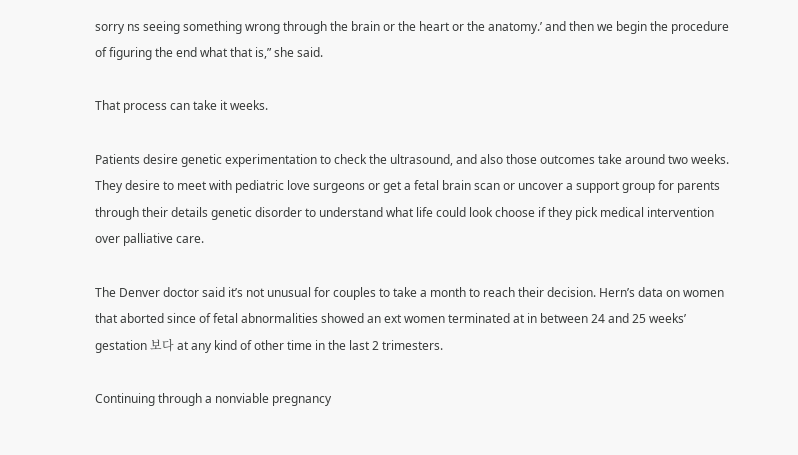sorry ns seeing something wrong through the brain or the heart or the anatomy.’ and then we begin the procedure of figuring the end what that is,” she said.

That process can take it weeks.

Patients desire genetic experimentation to check the ultrasound, and also those outcomes take around two weeks. They desire to meet with pediatric love surgeons or get a fetal brain scan or uncover a support group for parents through their details genetic disorder to understand what life could look choose if they pick medical intervention over palliative care.

The Denver doctor said it’s not unusual for couples to take a month to reach their decision. Hern’s data on women that aborted since of fetal abnormalities showed an ext women terminated at in between 24 and 25 weeks’ gestation 보다 at any kind of other time in the last 2 trimesters.

Continuing through a nonviable pregnancy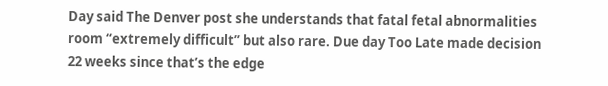Day said The Denver post she understands that fatal fetal abnormalities room “extremely difficult” but also rare. Due day Too Late made decision 22 weeks since that’s the edge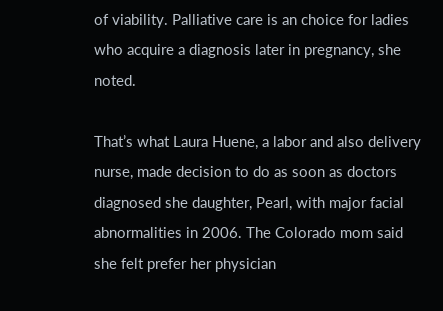of viability. Palliative care is an choice for ladies who acquire a diagnosis later in pregnancy, she noted.

That’s what Laura Huene, a labor and also delivery nurse, made decision to do as soon as doctors diagnosed she daughter, Pearl, with major facial abnormalities in 2006. The Colorado mom said she felt prefer her physician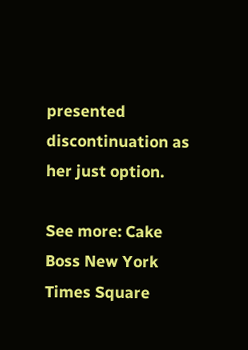presented discontinuation as her just option.

See more: Cake Boss New York Times Square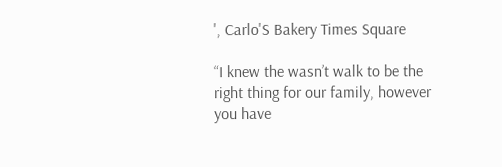', Carlo'S Bakery Times Square

“I knew the wasn’t walk to be the right thing for our family, however you have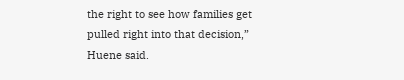the right to see how families get pulled right into that decision,” Huene said.